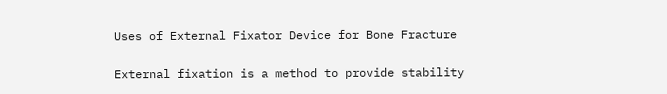Uses of External Fixator Device for Bone Fracture

External fixation is a method to provide stability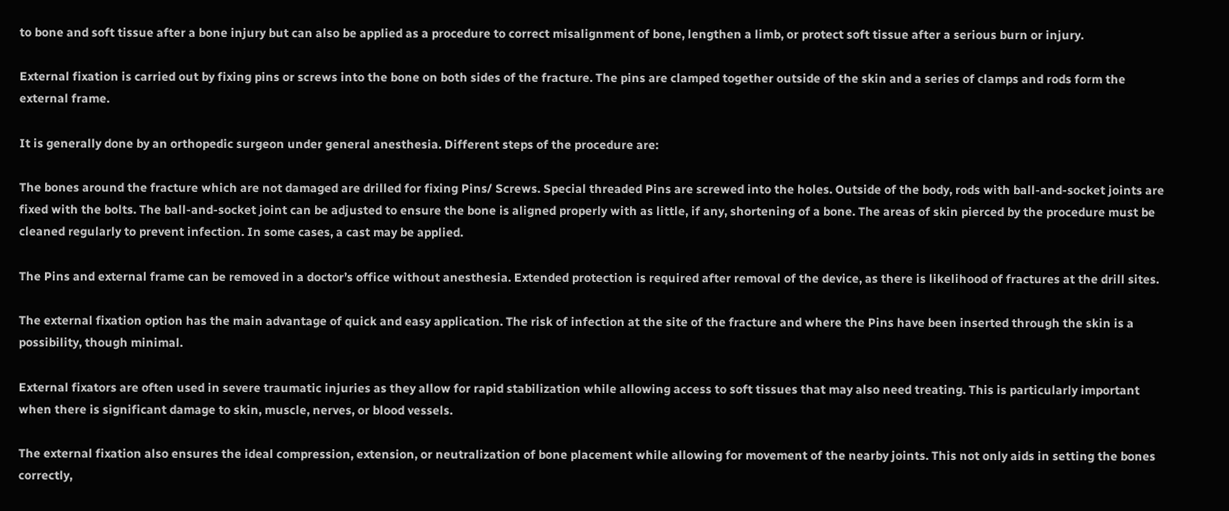to bone and soft tissue after a bone injury but can also be applied as a procedure to correct misalignment of bone, lengthen a limb, or protect soft tissue after a serious burn or injury.

External fixation is carried out by fixing pins or screws into the bone on both sides of the fracture. The pins are clamped together outside of the skin and a series of clamps and rods form the external frame.

It is generally done by an orthopedic surgeon under general anesthesia. Different steps of the procedure are:

The bones around the fracture which are not damaged are drilled for fixing Pins/ Screws. Special threaded Pins are screwed into the holes. Outside of the body, rods with ball-and-socket joints are fixed with the bolts. The ball-and-socket joint can be adjusted to ensure the bone is aligned properly with as little, if any, shortening of a bone. The areas of skin pierced by the procedure must be cleaned regularly to prevent infection. In some cases, a cast may be applied.

The Pins and external frame can be removed in a doctor’s office without anesthesia. Extended protection is required after removal of the device, as there is likelihood of fractures at the drill sites.

The external fixation option has the main advantage of quick and easy application. The risk of infection at the site of the fracture and where the Pins have been inserted through the skin is a possibility, though minimal.

External fixators are often used in severe traumatic injuries as they allow for rapid stabilization while allowing access to soft tissues that may also need treating. This is particularly important when there is significant damage to skin, muscle, nerves, or blood vessels.

The external fixation also ensures the ideal compression, extension, or neutralization of bone placement while allowing for movement of the nearby joints. This not only aids in setting the bones correctly,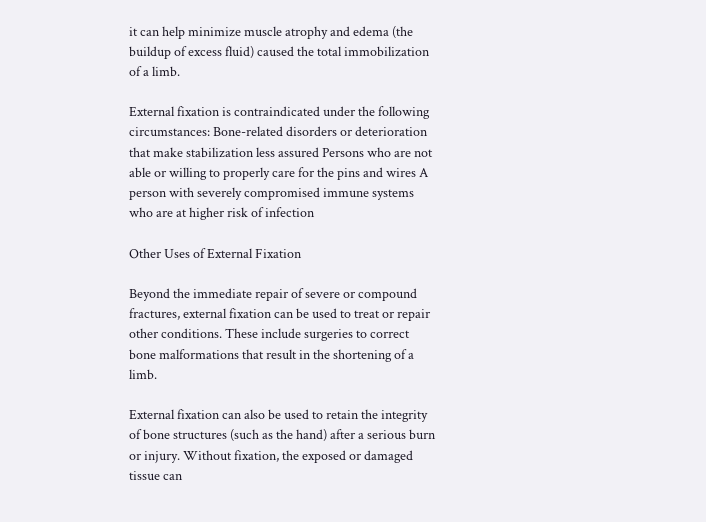it can help minimize muscle atrophy and edema (the buildup of excess fluid) caused the total immobilization of a limb.

External fixation is contraindicated under the following circumstances: Bone-related disorders or deterioration that make stabilization less assured Persons who are not able or willing to properly care for the pins and wires A person with severely compromised immune systems who are at higher risk of infection

Other Uses of External Fixation

Beyond the immediate repair of severe or compound fractures, external fixation can be used to treat or repair other conditions. These include surgeries to correct bone malformations that result in the shortening of a limb.

External fixation can also be used to retain the integrity of bone structures (such as the hand) after a serious burn or injury. Without fixation, the exposed or damaged tissue can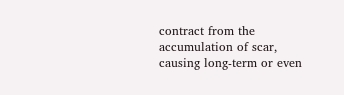contract from the accumulation of scar, causing long-term or even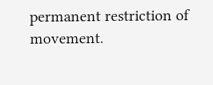permanent restriction of movement.